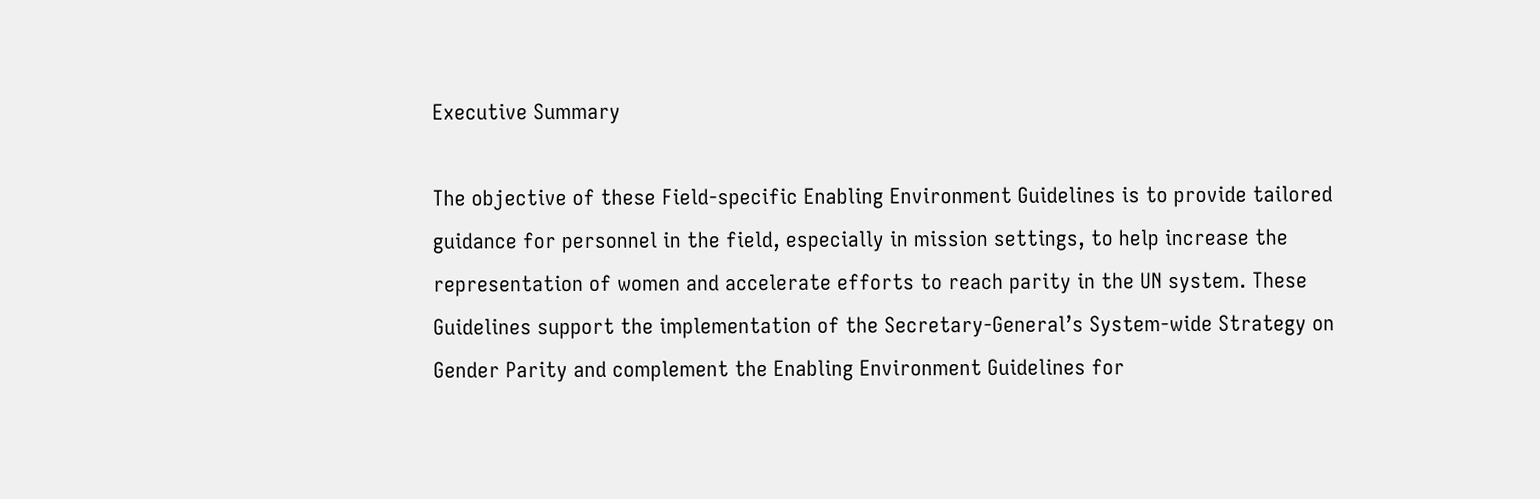Executive Summary

The objective of these Field-specific Enabling Environment Guidelines is to provide tailored guidance for personnel in the field, especially in mission settings, to help increase the representation of women and accelerate efforts to reach parity in the UN system. These Guidelines support the implementation of the Secretary-General’s System-wide Strategy on Gender Parity and complement the Enabling Environment Guidelines for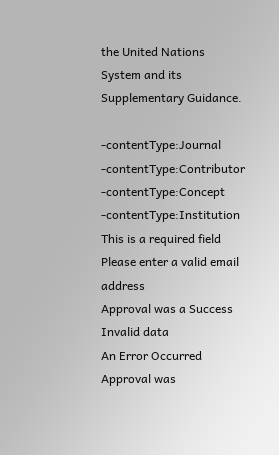the United Nations System and its Supplementary Guidance.

-contentType:Journal -contentType:Contributor -contentType:Concept -contentType:Institution
This is a required field
Please enter a valid email address
Approval was a Success
Invalid data
An Error Occurred
Approval was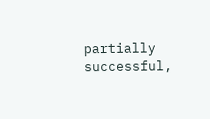partially successful,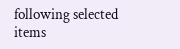following selected items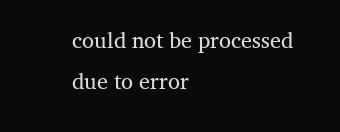could not be processed due to error